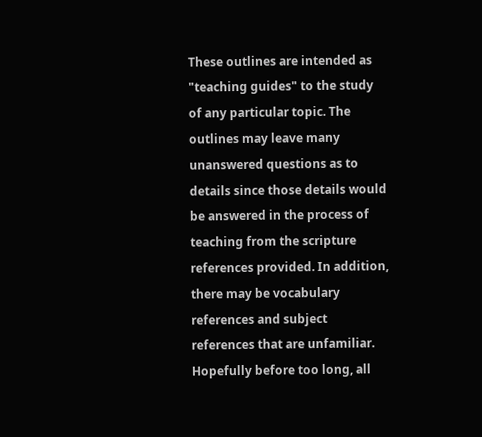These outlines are intended as "teaching guides" to the study of any particular topic. The outlines may leave many unanswered questions as to details since those details would be answered in the process of teaching from the scripture references provided. In addition, there may be vocabulary references and subject references that are unfamiliar. Hopefully before too long, all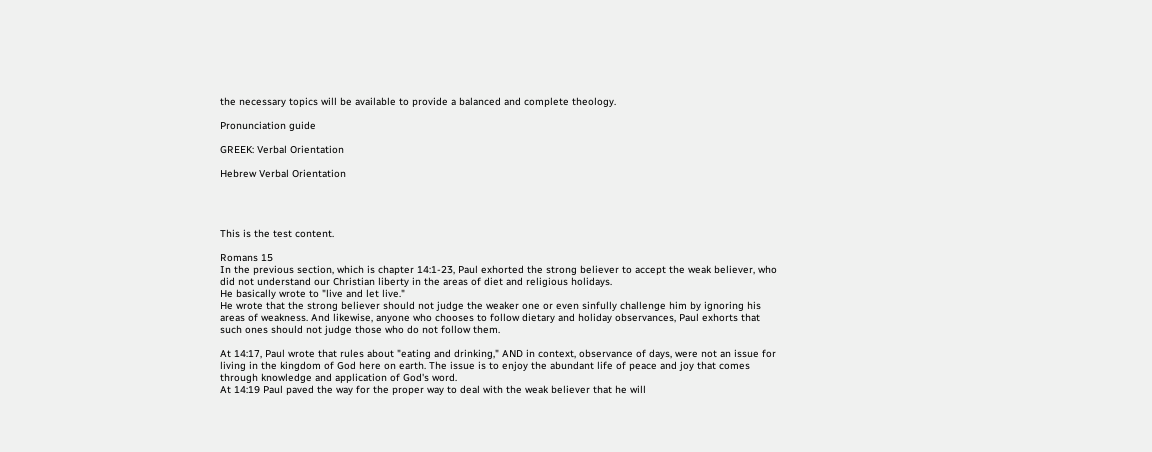the necessary topics will be available to provide a balanced and complete theology.

Pronunciation guide

GREEK: Verbal Orientation

Hebrew Verbal Orientation




This is the test content.

Romans 15
In the previous section, which is chapter 14:1-23, Paul exhorted the strong believer to accept the weak believer, who did not understand our Christian liberty in the areas of diet and religious holidays.
He basically wrote to "live and let live."
He wrote that the strong believer should not judge the weaker one or even sinfully challenge him by ignoring his areas of weakness. And likewise, anyone who chooses to follow dietary and holiday observances, Paul exhorts that such ones should not judge those who do not follow them.

At 14:17, Paul wrote that rules about "eating and drinking," AND in context, observance of days, were not an issue for living in the kingdom of God here on earth. The issue is to enjoy the abundant life of peace and joy that comes through knowledge and application of God's word.
At 14:19 Paul paved the way for the proper way to deal with the weak believer that he will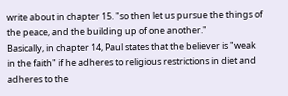write about in chapter 15. "so then let us pursue the things of the peace, and the building up of one another."
Basically, in chapter 14, Paul states that the believer is "weak in the faith" if he adheres to religious restrictions in diet and adheres to the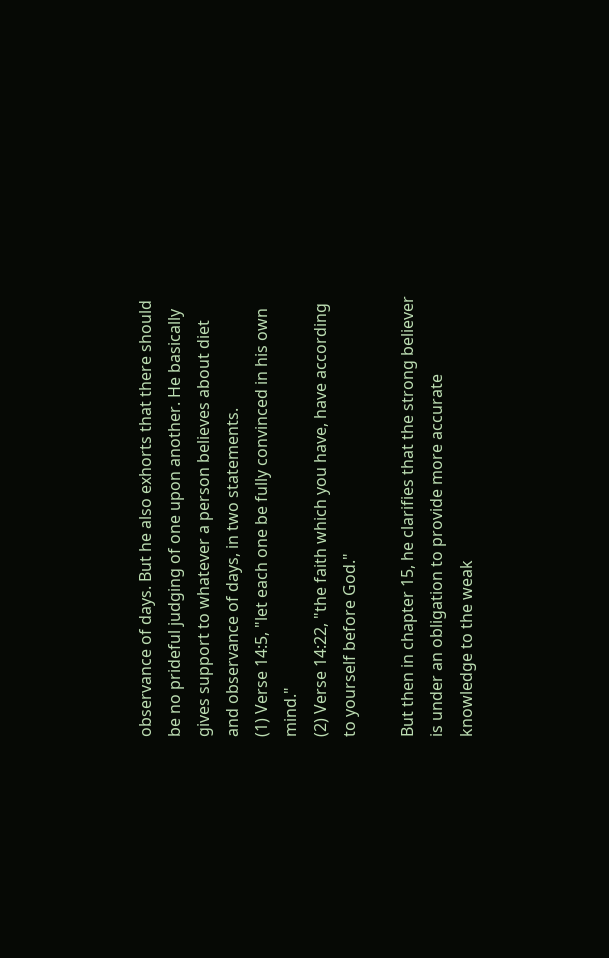observance of days. But he also exhorts that there should be no prideful judging of one upon another. He basically gives support to whatever a person believes about diet and observance of days, in two statements.
(1) Verse 14:5, "let each one be fully convinced in his own mind."
(2) Verse 14:22, "the faith which you have, have according to yourself before God."

But then in chapter 15, he clarifies that the strong believer is under an obligation to provide more accurate knowledge to the weak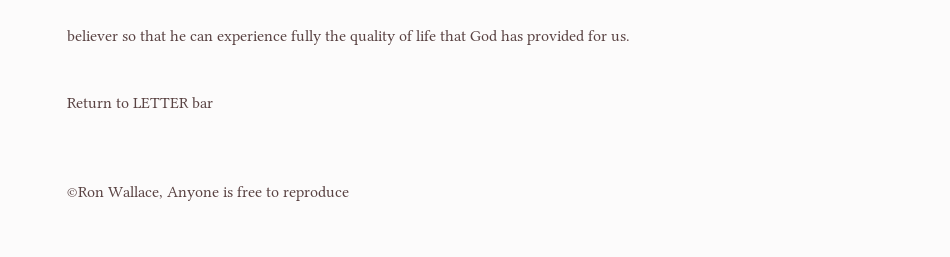believer so that he can experience fully the quality of life that God has provided for us.


Return to LETTER bar



©Ron Wallace, Anyone is free to reproduce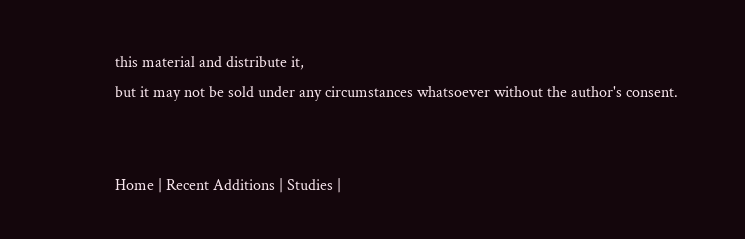this material and distribute it,
but it may not be sold under any circumstances whatsoever without the author's consent.


Home | Recent Additions | Studies |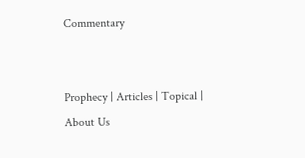Commentary


Prophecy | Articles | Topical | About Us